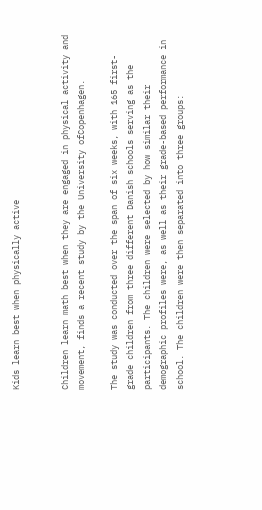Kids learn best when physically active


Children learn math best when they are engaged in physical activity and movement, finds a recent study by the University ofCopenhagen.

The study was conducted over the span of six weeks, with 165 first-grade children from three different Danish schools serving as the participants. The children were selected by how similar their demographic profiles were, as well as their grade-based performance in school. The children were then separated into three groups: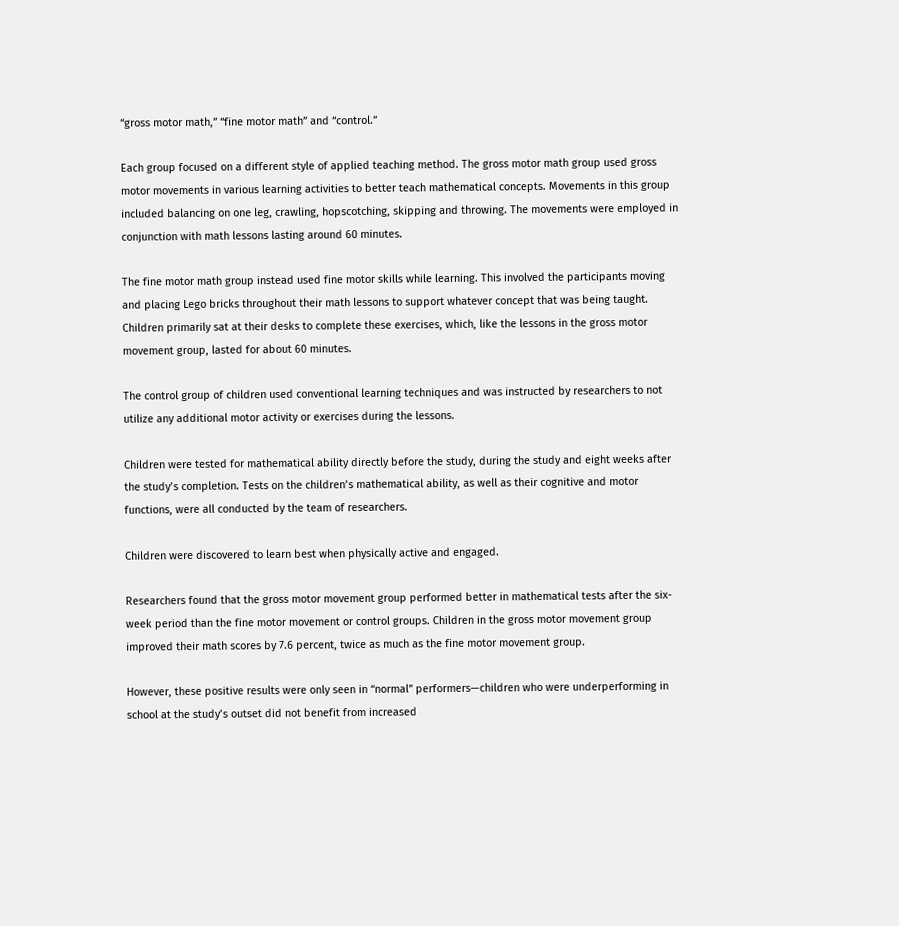“gross motor math,” “fine motor math” and “control.”

Each group focused on a different style of applied teaching method. The gross motor math group used gross motor movements in various learning activities to better teach mathematical concepts. Movements in this group included balancing on one leg, crawling, hopscotching, skipping and throwing. The movements were employed in conjunction with math lessons lasting around 60 minutes.

The fine motor math group instead used fine motor skills while learning. This involved the participants moving and placing Lego bricks throughout their math lessons to support whatever concept that was being taught. Children primarily sat at their desks to complete these exercises, which, like the lessons in the gross motor movement group, lasted for about 60 minutes.

The control group of children used conventional learning techniques and was instructed by researchers to not utilize any additional motor activity or exercises during the lessons.

Children were tested for mathematical ability directly before the study, during the study and eight weeks after the study’s completion. Tests on the children’s mathematical ability, as well as their cognitive and motor functions, were all conducted by the team of researchers.

Children were discovered to learn best when physically active and engaged.

Researchers found that the gross motor movement group performed better in mathematical tests after the six-week period than the fine motor movement or control groups. Children in the gross motor movement group improved their math scores by 7.6 percent, twice as much as the fine motor movement group.

However, these positive results were only seen in “normal” performers—children who were underperforming in school at the study’s outset did not benefit from increased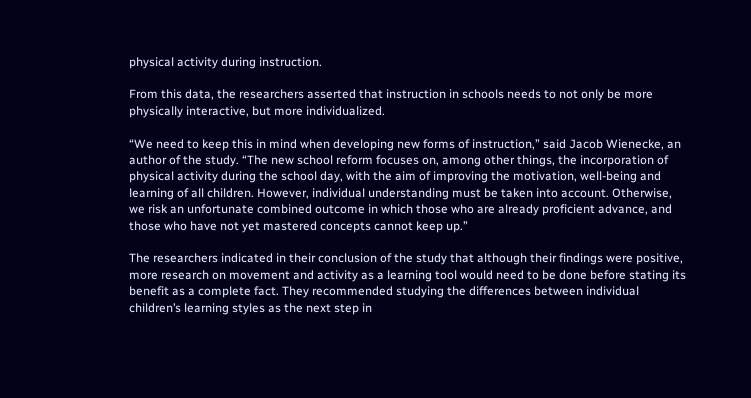physical activity during instruction.

From this data, the researchers asserted that instruction in schools needs to not only be more physically interactive, but more individualized.

“We need to keep this in mind when developing new forms of instruction,” said Jacob Wienecke, an author of the study. “The new school reform focuses on, among other things, the incorporation of physical activity during the school day, with the aim of improving the motivation, well-being and learning of all children. However, individual understanding must be taken into account. Otherwise, we risk an unfortunate combined outcome in which those who are already proficient advance, and those who have not yet mastered concepts cannot keep up.”

The researchers indicated in their conclusion of the study that although their findings were positive, more research on movement and activity as a learning tool would need to be done before stating its benefit as a complete fact. They recommended studying the differences between individual children’s learning styles as the next step in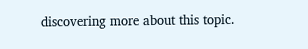discovering more about this topic.